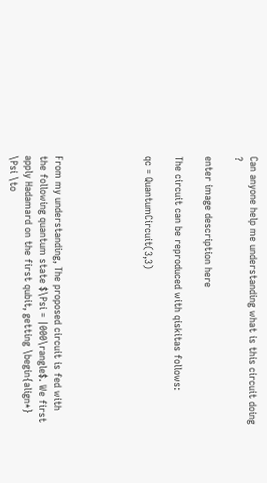Can anyone help me understanding what is this circuit doing ?

enter image description here

The circuit can be reproduced with qiskitas follows:

qc = QuantumCircuit(3,3)





From my understanding, The proposed circuit is fed with the following quantum state $\Psi = |000\rangle$. We first apply Hadamard on the first qubit, getting \begin{align*} \Psi \to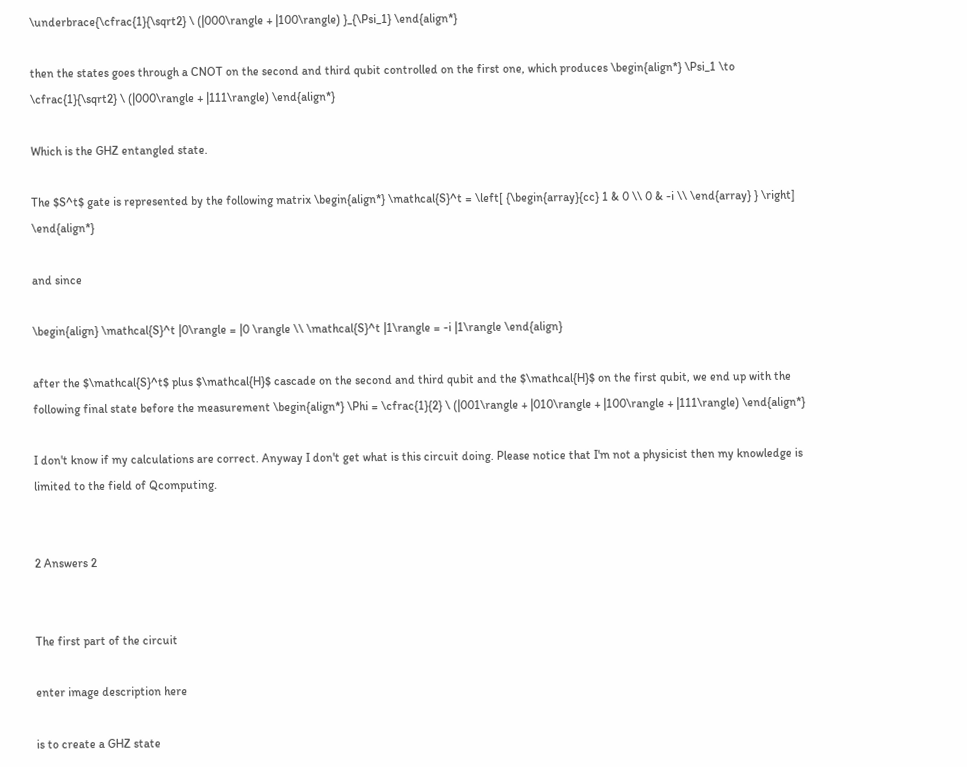\underbrace{\cfrac{1}{\sqrt2} \ (|000\rangle + |100\rangle) }_{\Psi_1} \end{align*}

then the states goes through a CNOT on the second and third qubit controlled on the first one, which produces \begin{align*} \Psi_1 \to \cfrac{1}{\sqrt2} \ (|000\rangle + |111\rangle) \end{align*}

Which is the GHZ entangled state.

The $S^t$ gate is represented by the following matrix \begin{align*} \mathcal{S}^t = \left[ {\begin{array}{cc} 1 & 0 \\ 0 & -i \\ \end{array} } \right] \end{align*}

and since

\begin{align} \mathcal{S}^t |0\rangle = |0 \rangle \\ \mathcal{S}^t |1\rangle = -i |1\rangle \end{align}

after the $\mathcal{S}^t$ plus $\mathcal{H}$ cascade on the second and third qubit and the $\mathcal{H}$ on the first qubit, we end up with the following final state before the measurement \begin{align*} \Phi = \cfrac{1}{2} \ (|001\rangle + |010\rangle + |100\rangle + |111\rangle) \end{align*}

I don't know if my calculations are correct. Anyway I don't get what is this circuit doing. Please notice that I'm not a physicist then my knowledge is limited to the field of Qcomputing.


2 Answers 2


The first part of the circuit

enter image description here

is to create a GHZ state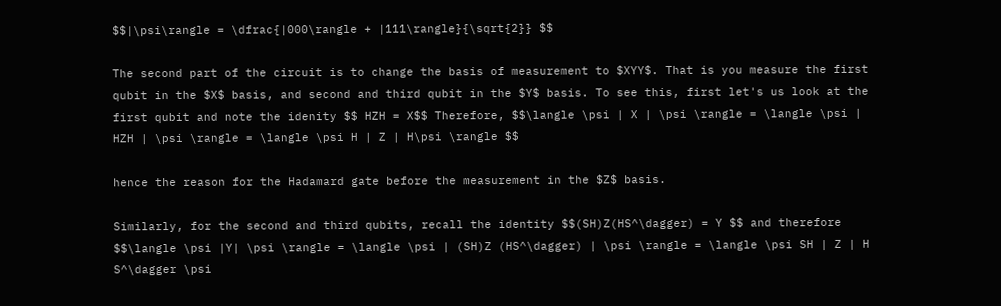$$|\psi\rangle = \dfrac{|000\rangle + |111\rangle}{\sqrt{2}} $$

The second part of the circuit is to change the basis of measurement to $XYY$. That is you measure the first qubit in the $X$ basis, and second and third qubit in the $Y$ basis. To see this, first let's us look at the first qubit and note the idenity $$ HZH = X$$ Therefore, $$\langle \psi | X | \psi \rangle = \langle \psi | HZH | \psi \rangle = \langle \psi H | Z | H\psi \rangle $$

hence the reason for the Hadamard gate before the measurement in the $Z$ basis.

Similarly, for the second and third qubits, recall the identity $$(SH)Z(HS^\dagger) = Y $$ and therefore $$\langle \psi |Y| \psi \rangle = \langle \psi | (SH)Z (HS^\dagger) | \psi \rangle = \langle \psi SH | Z | H S^\dagger \psi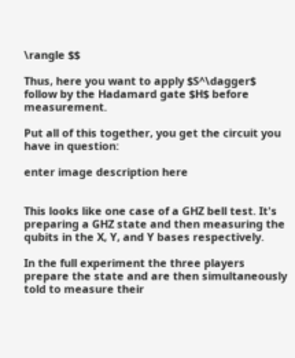\rangle $$

Thus, here you want to apply $S^\dagger$ follow by the Hadamard gate $H$ before measurement.

Put all of this together, you get the circuit you have in question:

enter image description here


This looks like one case of a GHZ bell test. It's preparing a GHZ state and then measuring the qubits in the X, Y, and Y bases respectively.

In the full experiment the three players prepare the state and are then simultaneously told to measure their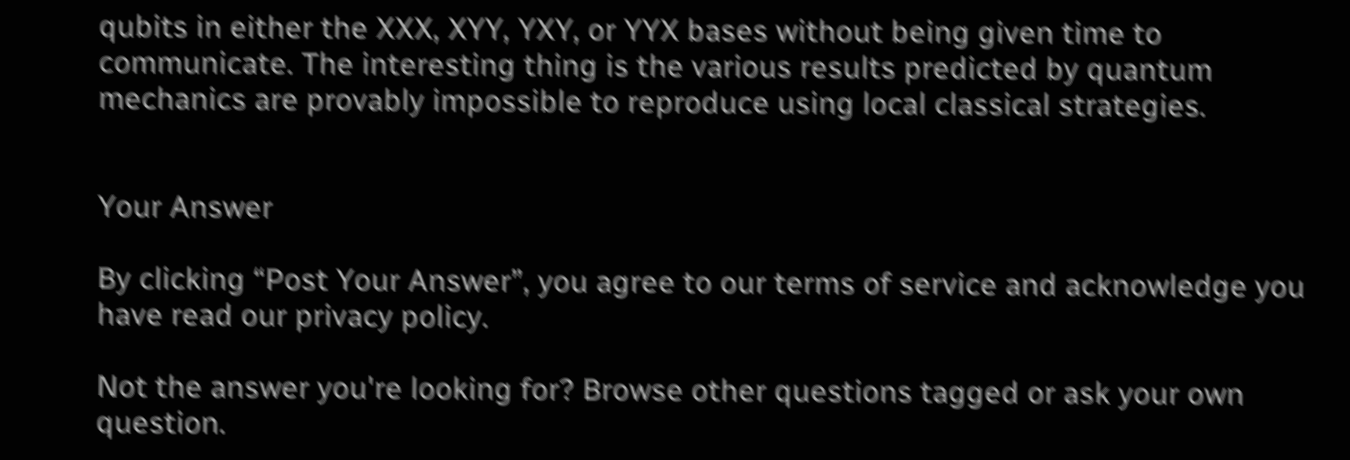qubits in either the XXX, XYY, YXY, or YYX bases without being given time to communicate. The interesting thing is the various results predicted by quantum mechanics are provably impossible to reproduce using local classical strategies.


Your Answer

By clicking “Post Your Answer”, you agree to our terms of service and acknowledge you have read our privacy policy.

Not the answer you're looking for? Browse other questions tagged or ask your own question.